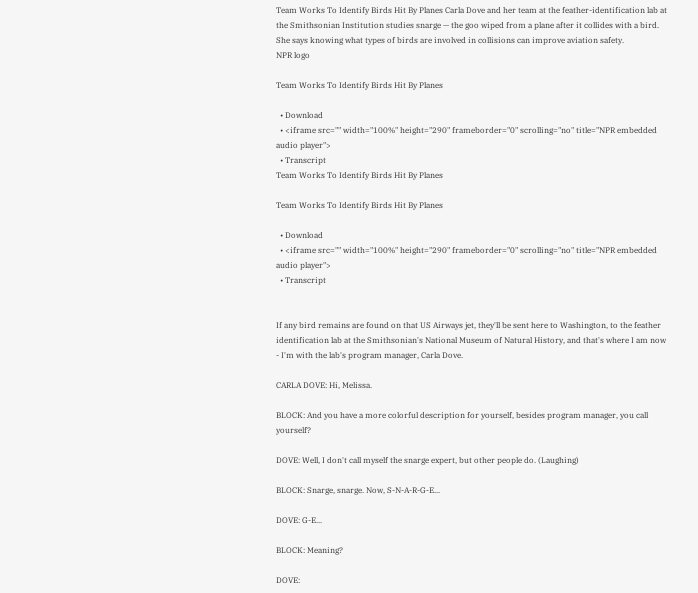Team Works To Identify Birds Hit By Planes Carla Dove and her team at the feather-identification lab at the Smithsonian Institution studies snarge — the goo wiped from a plane after it collides with a bird. She says knowing what types of birds are involved in collisions can improve aviation safety.
NPR logo

Team Works To Identify Birds Hit By Planes

  • Download
  • <iframe src="" width="100%" height="290" frameborder="0" scrolling="no" title="NPR embedded audio player">
  • Transcript
Team Works To Identify Birds Hit By Planes

Team Works To Identify Birds Hit By Planes

  • Download
  • <iframe src="" width="100%" height="290" frameborder="0" scrolling="no" title="NPR embedded audio player">
  • Transcript


If any bird remains are found on that US Airways jet, they'll be sent here to Washington, to the feather identification lab at the Smithsonian's National Museum of Natural History, and that's where I am now - I'm with the lab's program manager, Carla Dove.

CARLA DOVE: Hi, Melissa.

BLOCK: And you have a more colorful description for yourself, besides program manager, you call yourself?

DOVE: Well, I don't call myself the snarge expert, but other people do. (Laughing)

BLOCK: Snarge, snarge. Now, S-N-A-R-G-E...

DOVE: G-E...

BLOCK: Meaning?

DOVE: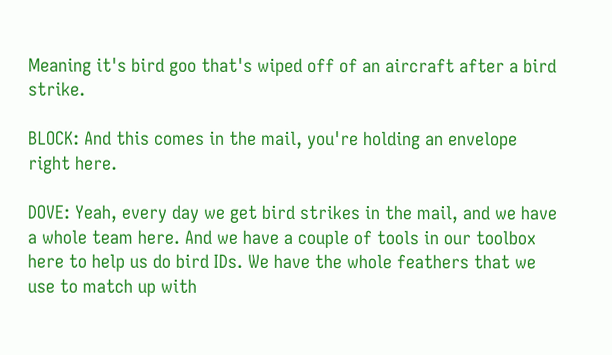Meaning it's bird goo that's wiped off of an aircraft after a bird strike.

BLOCK: And this comes in the mail, you're holding an envelope right here.

DOVE: Yeah, every day we get bird strikes in the mail, and we have a whole team here. And we have a couple of tools in our toolbox here to help us do bird IDs. We have the whole feathers that we use to match up with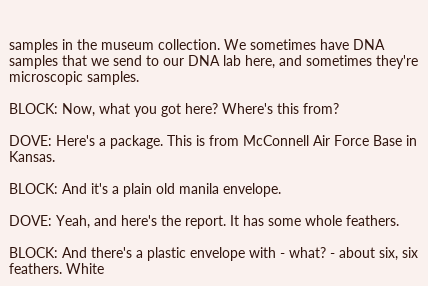samples in the museum collection. We sometimes have DNA samples that we send to our DNA lab here, and sometimes they're microscopic samples.

BLOCK: Now, what you got here? Where's this from?

DOVE: Here's a package. This is from McConnell Air Force Base in Kansas.

BLOCK: And it's a plain old manila envelope.

DOVE: Yeah, and here's the report. It has some whole feathers.

BLOCK: And there's a plastic envelope with - what? - about six, six feathers. White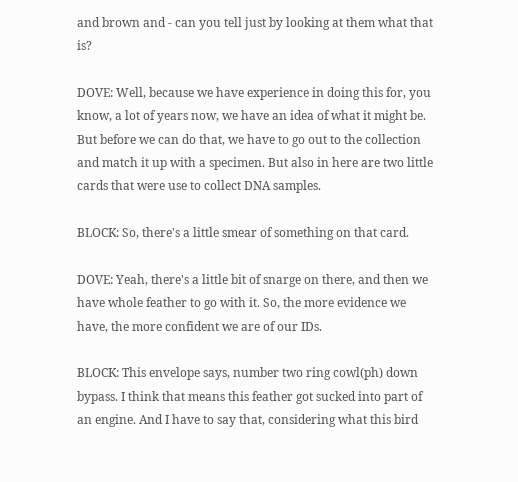and brown and - can you tell just by looking at them what that is?

DOVE: Well, because we have experience in doing this for, you know, a lot of years now, we have an idea of what it might be. But before we can do that, we have to go out to the collection and match it up with a specimen. But also in here are two little cards that were use to collect DNA samples.

BLOCK: So, there's a little smear of something on that card.

DOVE: Yeah, there's a little bit of snarge on there, and then we have whole feather to go with it. So, the more evidence we have, the more confident we are of our IDs.

BLOCK: This envelope says, number two ring cowl(ph) down bypass. I think that means this feather got sucked into part of an engine. And I have to say that, considering what this bird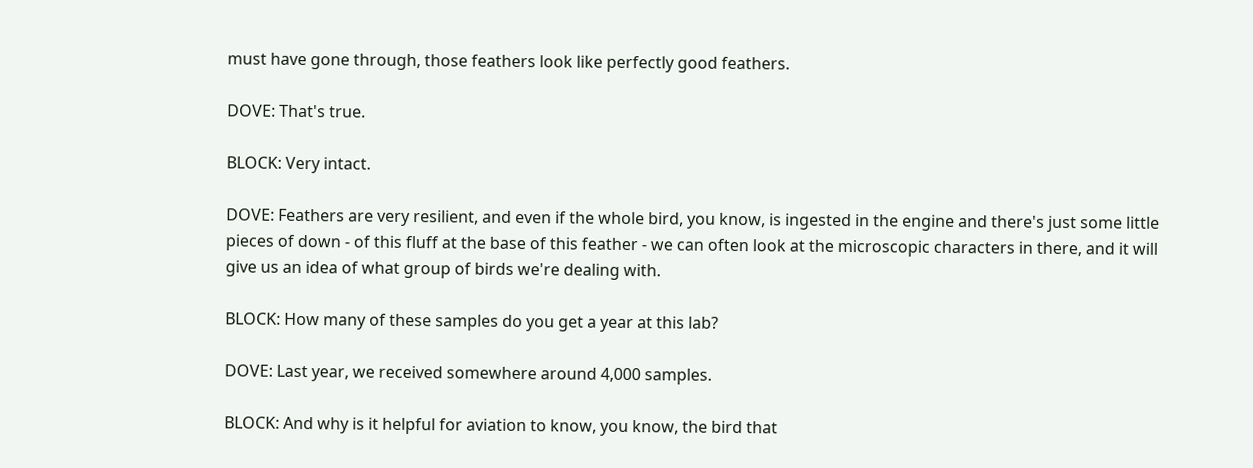must have gone through, those feathers look like perfectly good feathers.

DOVE: That's true.

BLOCK: Very intact.

DOVE: Feathers are very resilient, and even if the whole bird, you know, is ingested in the engine and there's just some little pieces of down - of this fluff at the base of this feather - we can often look at the microscopic characters in there, and it will give us an idea of what group of birds we're dealing with.

BLOCK: How many of these samples do you get a year at this lab?

DOVE: Last year, we received somewhere around 4,000 samples.

BLOCK: And why is it helpful for aviation to know, you know, the bird that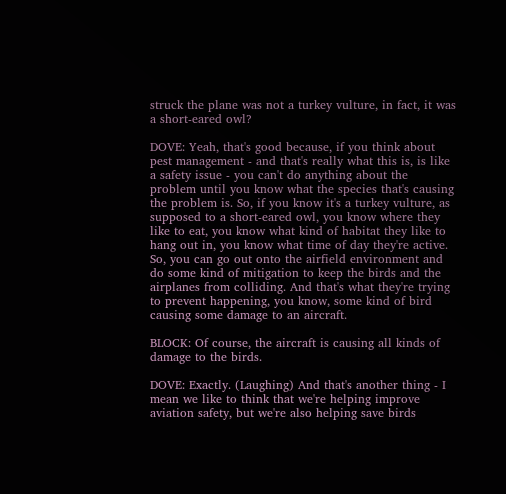struck the plane was not a turkey vulture, in fact, it was a short-eared owl?

DOVE: Yeah, that's good because, if you think about pest management - and that's really what this is, is like a safety issue - you can't do anything about the problem until you know what the species that's causing the problem is. So, if you know it's a turkey vulture, as supposed to a short-eared owl, you know where they like to eat, you know what kind of habitat they like to hang out in, you know what time of day they're active. So, you can go out onto the airfield environment and do some kind of mitigation to keep the birds and the airplanes from colliding. And that's what they're trying to prevent happening, you know, some kind of bird causing some damage to an aircraft.

BLOCK: Of course, the aircraft is causing all kinds of damage to the birds.

DOVE: Exactly. (Laughing) And that's another thing - I mean we like to think that we're helping improve aviation safety, but we're also helping save birds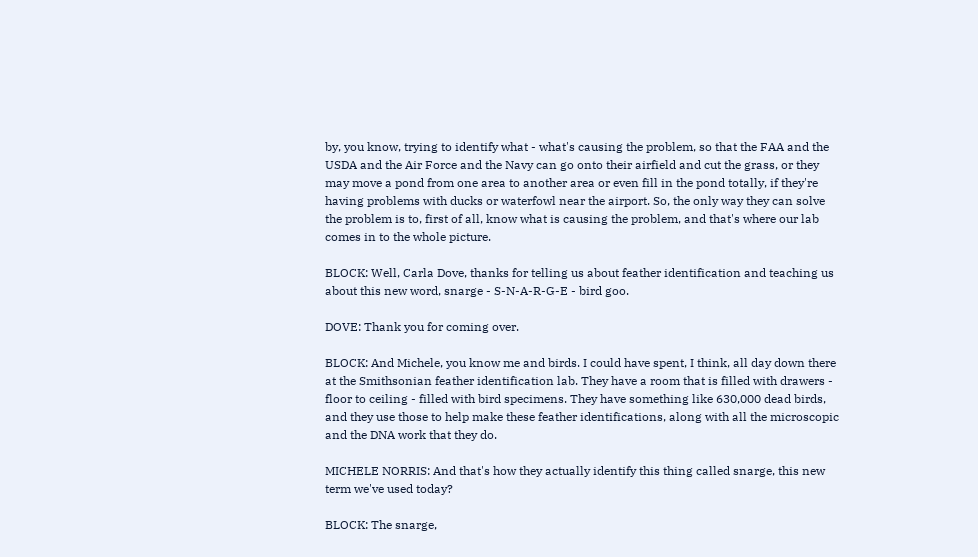by, you know, trying to identify what - what's causing the problem, so that the FAA and the USDA and the Air Force and the Navy can go onto their airfield and cut the grass, or they may move a pond from one area to another area or even fill in the pond totally, if they're having problems with ducks or waterfowl near the airport. So, the only way they can solve the problem is to, first of all, know what is causing the problem, and that's where our lab comes in to the whole picture.

BLOCK: Well, Carla Dove, thanks for telling us about feather identification and teaching us about this new word, snarge - S-N-A-R-G-E - bird goo.

DOVE: Thank you for coming over.

BLOCK: And Michele, you know me and birds. I could have spent, I think, all day down there at the Smithsonian feather identification lab. They have a room that is filled with drawers - floor to ceiling - filled with bird specimens. They have something like 630,000 dead birds, and they use those to help make these feather identifications, along with all the microscopic and the DNA work that they do.

MICHELE NORRIS: And that's how they actually identify this thing called snarge, this new term we've used today?

BLOCK: The snarge,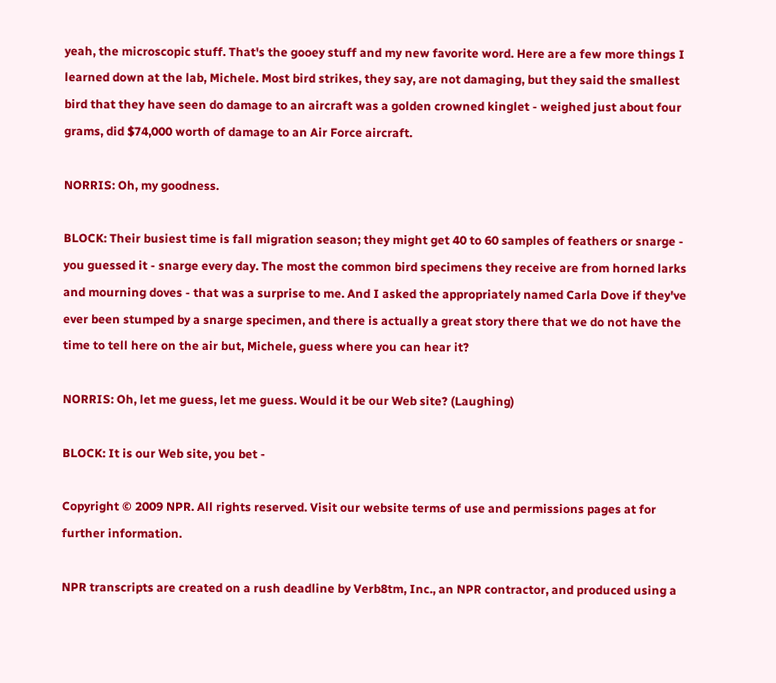yeah, the microscopic stuff. That's the gooey stuff and my new favorite word. Here are a few more things I learned down at the lab, Michele. Most bird strikes, they say, are not damaging, but they said the smallest bird that they have seen do damage to an aircraft was a golden crowned kinglet - weighed just about four grams, did $74,000 worth of damage to an Air Force aircraft.

NORRIS: Oh, my goodness.

BLOCK: Their busiest time is fall migration season; they might get 40 to 60 samples of feathers or snarge - you guessed it - snarge every day. The most the common bird specimens they receive are from horned larks and mourning doves - that was a surprise to me. And I asked the appropriately named Carla Dove if they've ever been stumped by a snarge specimen, and there is actually a great story there that we do not have the time to tell here on the air but, Michele, guess where you can hear it?

NORRIS: Oh, let me guess, let me guess. Would it be our Web site? (Laughing)

BLOCK: It is our Web site, you bet -

Copyright © 2009 NPR. All rights reserved. Visit our website terms of use and permissions pages at for further information.

NPR transcripts are created on a rush deadline by Verb8tm, Inc., an NPR contractor, and produced using a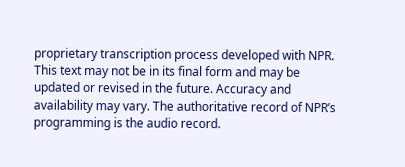proprietary transcription process developed with NPR. This text may not be in its final form and may be updated or revised in the future. Accuracy and availability may vary. The authoritative record of NPR’s programming is the audio record.